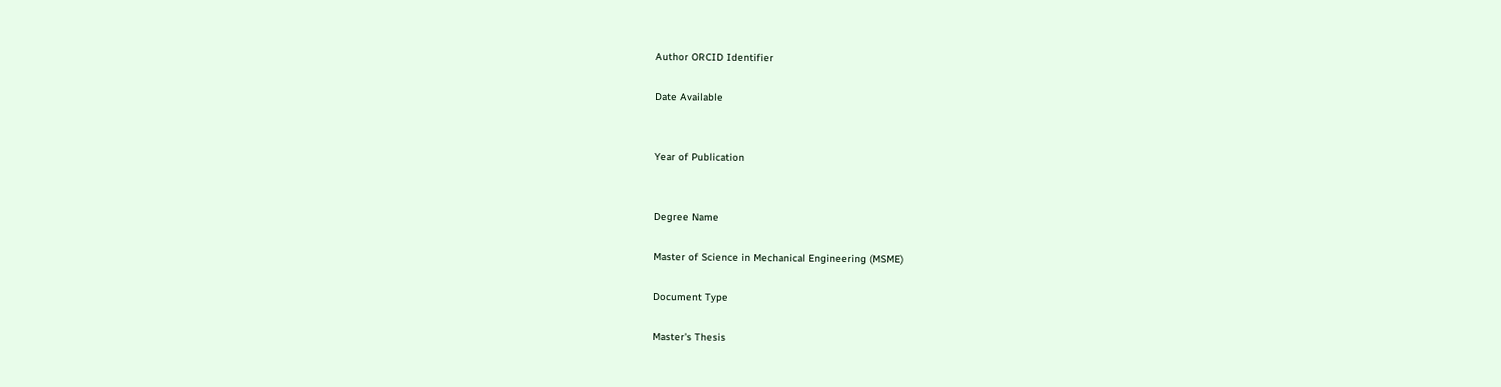Author ORCID Identifier

Date Available


Year of Publication


Degree Name

Master of Science in Mechanical Engineering (MSME)

Document Type

Master's Thesis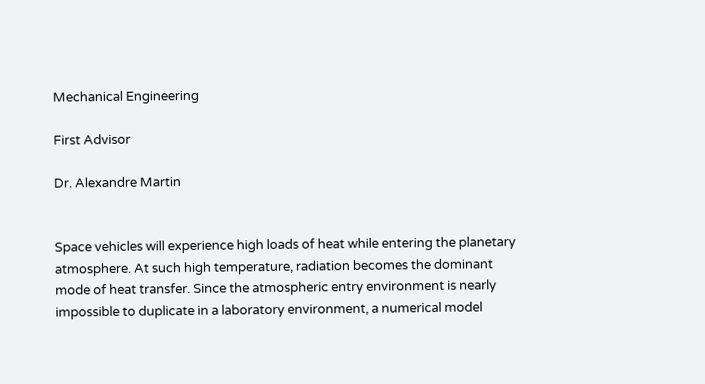Mechanical Engineering

First Advisor

Dr. Alexandre Martin


Space vehicles will experience high loads of heat while entering the planetary atmosphere. At such high temperature, radiation becomes the dominant mode of heat transfer. Since the atmospheric entry environment is nearly impossible to duplicate in a laboratory environment, a numerical model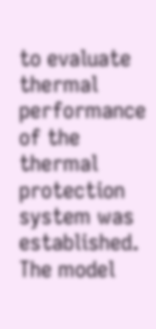to evaluate thermal performance of the thermal protection system was established. The model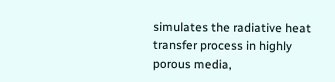simulates the radiative heat transfer process in highly porous media,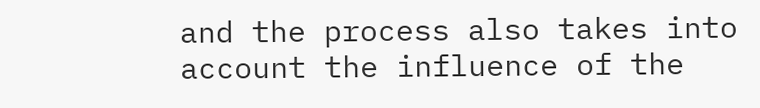and the process also takes into account the influence of the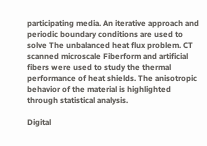participating media. An iterative approach and periodic boundary conditions are used to solve The unbalanced heat flux problem. CT scanned microscale Fiberform and artificial fibers were used to study the thermal performance of heat shields. The anisotropic behavior of the material is highlighted through statistical analysis.

Digital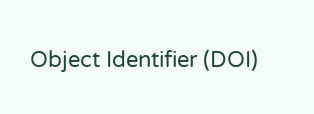Object Identifier (DOI)